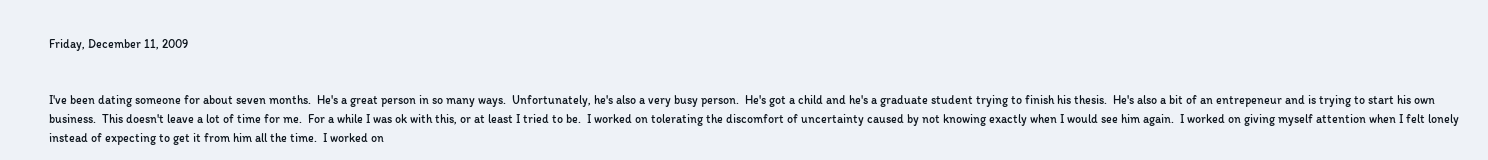Friday, December 11, 2009


I've been dating someone for about seven months.  He's a great person in so many ways.  Unfortunately, he's also a very busy person.  He's got a child and he's a graduate student trying to finish his thesis.  He's also a bit of an entrepeneur and is trying to start his own business.  This doesn't leave a lot of time for me.  For a while I was ok with this, or at least I tried to be.  I worked on tolerating the discomfort of uncertainty caused by not knowing exactly when I would see him again.  I worked on giving myself attention when I felt lonely instead of expecting to get it from him all the time.  I worked on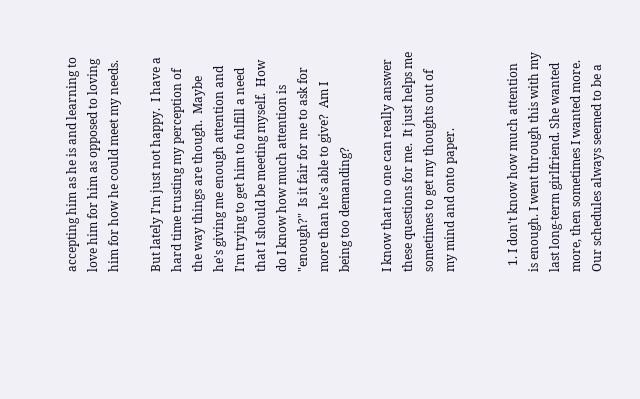accepting him as he is and learning to love him for him as opposed to loving him for how he could meet my needs.

But lately I'm just not happy.  I have a hard time trusting my perception of the way things are though.  Maybe he's giving me enough attention and I'm trying to get him to fulfill a need that I should be meeting myself.  How do I know how much attention is "enough?"  Is it fair for me to ask for more than he's able to give?  Am I being too demanding?

I know that no one can really answer these questions for me.  It just helps me sometimes to get my thoughts out of my mind and onto paper.


  1. I don't know how much attention is enough. I went through this with my last long-term girlfriend. She wanted more, then sometimes I wanted more. Our schedules always seemed to be a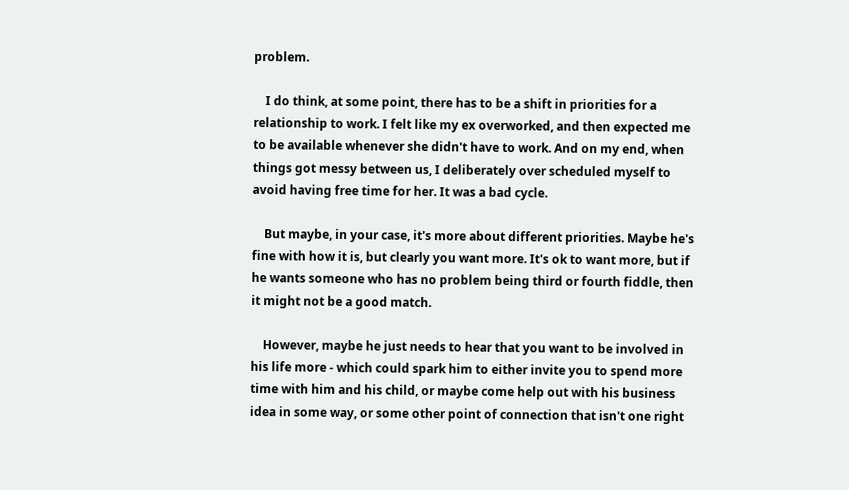problem.

    I do think, at some point, there has to be a shift in priorities for a relationship to work. I felt like my ex overworked, and then expected me to be available whenever she didn't have to work. And on my end, when things got messy between us, I deliberately over scheduled myself to avoid having free time for her. It was a bad cycle.

    But maybe, in your case, it's more about different priorities. Maybe he's fine with how it is, but clearly you want more. It's ok to want more, but if he wants someone who has no problem being third or fourth fiddle, then it might not be a good match.

    However, maybe he just needs to hear that you want to be involved in his life more - which could spark him to either invite you to spend more time with him and his child, or maybe come help out with his business idea in some way, or some other point of connection that isn't one right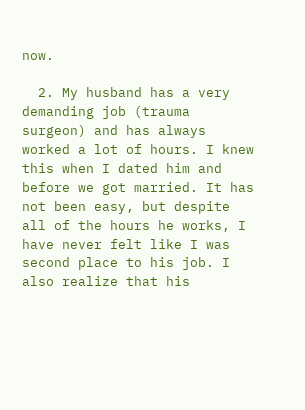now.

  2. My husband has a very demanding job (trauma surgeon) and has always worked a lot of hours. I knew this when I dated him and before we got married. It has not been easy, but despite all of the hours he works, I have never felt like I was second place to his job. I also realize that his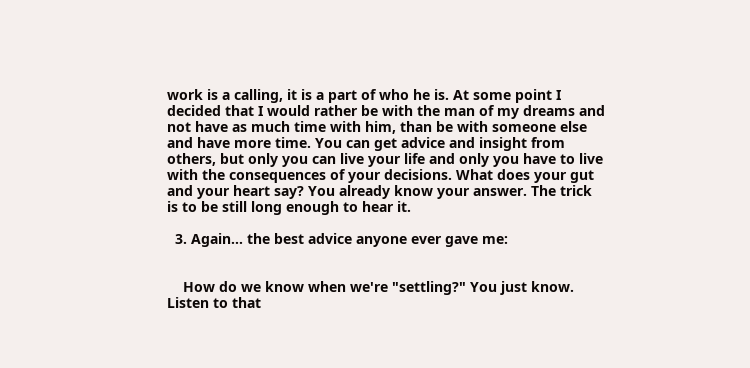work is a calling, it is a part of who he is. At some point I decided that I would rather be with the man of my dreams and not have as much time with him, than be with someone else and have more time. You can get advice and insight from others, but only you can live your life and only you have to live with the consequences of your decisions. What does your gut and your heart say? You already know your answer. The trick is to be still long enough to hear it.

  3. Again... the best advice anyone ever gave me:


    How do we know when we're "settling?" You just know. Listen to that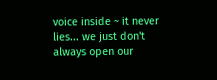voice inside ~ it never lies... we just don't always open our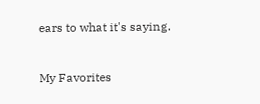ears to what it's saying.


My Favorites